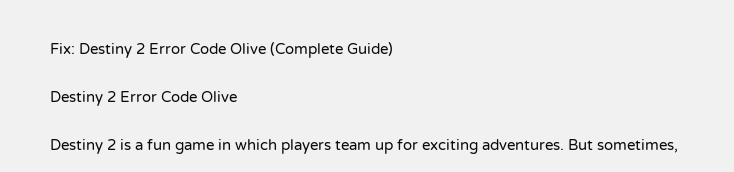Fix: Destiny 2 Error Code Olive (Complete Guide)

Destiny 2 Error Code Olive

Destiny 2 is a fun game in which players team up for exciting adventures. But sometimes,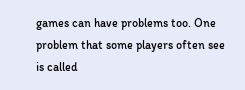games can have problems too. One problem that some players often see is called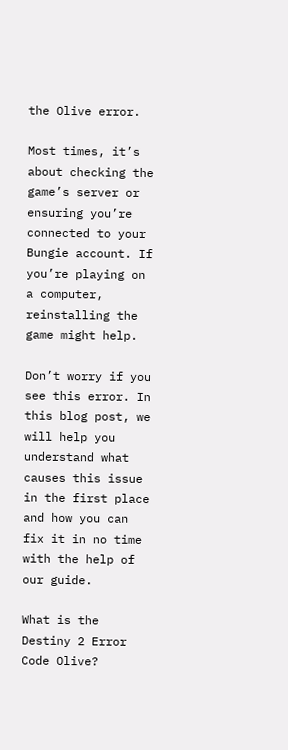the Olive error.

Most times, it’s about checking the game’s server or ensuring you’re connected to your Bungie account. If you’re playing on a computer, reinstalling the game might help.

Don’t worry if you see this error. In this blog post, we will help you understand what causes this issue in the first place and how you can fix it in no time with the help of our guide.

What is the Destiny 2 Error Code Olive?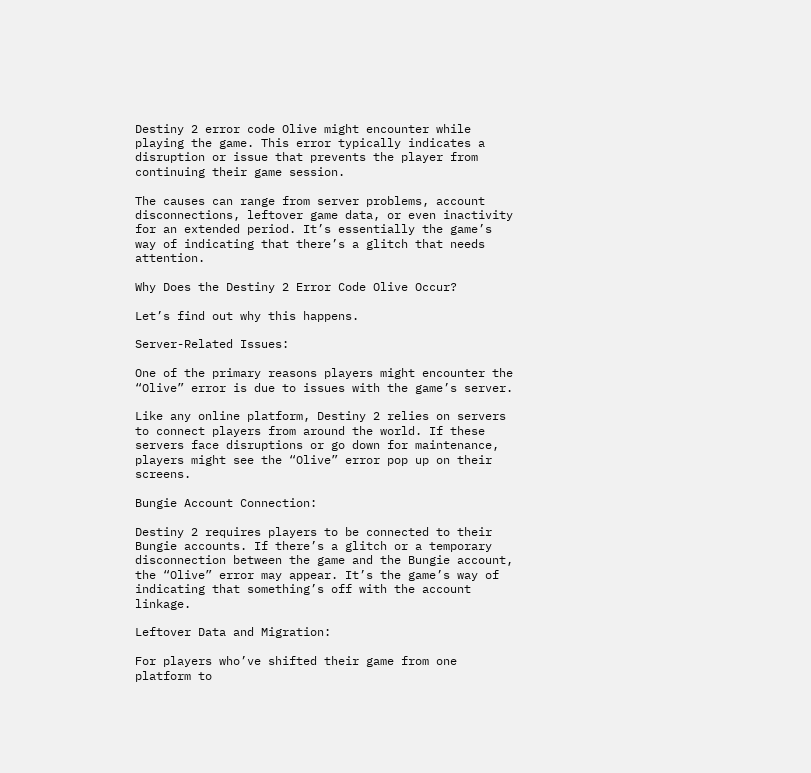Destiny 2 error code Olive might encounter while playing the game. This error typically indicates a disruption or issue that prevents the player from continuing their game session.

The causes can range from server problems, account disconnections, leftover game data, or even inactivity for an extended period. It’s essentially the game’s way of indicating that there’s a glitch that needs attention.

Why Does the Destiny 2 Error Code Olive Occur?

Let’s find out why this happens.

Server-Related Issues:

One of the primary reasons players might encounter the “Olive” error is due to issues with the game’s server.

Like any online platform, Destiny 2 relies on servers to connect players from around the world. If these servers face disruptions or go down for maintenance, players might see the “Olive” error pop up on their screens.

Bungie Account Connection:

Destiny 2 requires players to be connected to their Bungie accounts. If there’s a glitch or a temporary disconnection between the game and the Bungie account, the “Olive” error may appear. It’s the game’s way of indicating that something’s off with the account linkage.

Leftover Data and Migration:

For players who’ve shifted their game from one platform to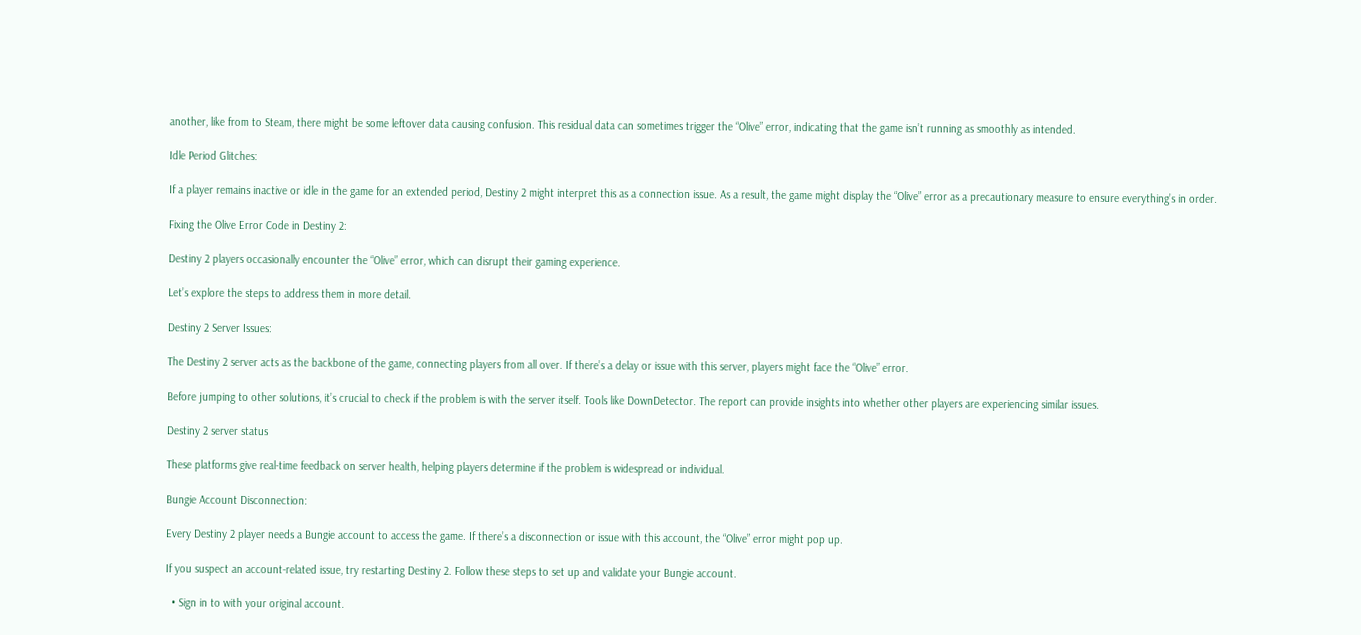another, like from to Steam, there might be some leftover data causing confusion. This residual data can sometimes trigger the “Olive” error, indicating that the game isn’t running as smoothly as intended.

Idle Period Glitches:

If a player remains inactive or idle in the game for an extended period, Destiny 2 might interpret this as a connection issue. As a result, the game might display the “Olive” error as a precautionary measure to ensure everything’s in order.

Fixing the Olive Error Code in Destiny 2:

Destiny 2 players occasionally encounter the “Olive” error, which can disrupt their gaming experience.

Let’s explore the steps to address them in more detail.

Destiny 2 Server Issues:

The Destiny 2 server acts as the backbone of the game, connecting players from all over. If there’s a delay or issue with this server, players might face the “Olive” error.

Before jumping to other solutions, it’s crucial to check if the problem is with the server itself. Tools like DownDetector. The report can provide insights into whether other players are experiencing similar issues.

Destiny 2 server status

These platforms give real-time feedback on server health, helping players determine if the problem is widespread or individual.

Bungie Account Disconnection:

Every Destiny 2 player needs a Bungie account to access the game. If there’s a disconnection or issue with this account, the “Olive” error might pop up.

If you suspect an account-related issue, try restarting Destiny 2. Follow these steps to set up and validate your Bungie account.

  • Sign in to with your original account.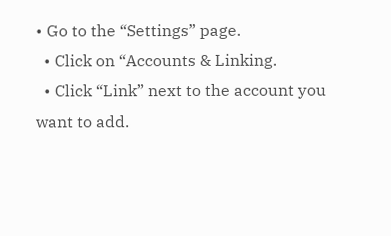• Go to the “Settings” page.
  • Click on “Accounts & Linking.
  • Click “Link” next to the account you want to add.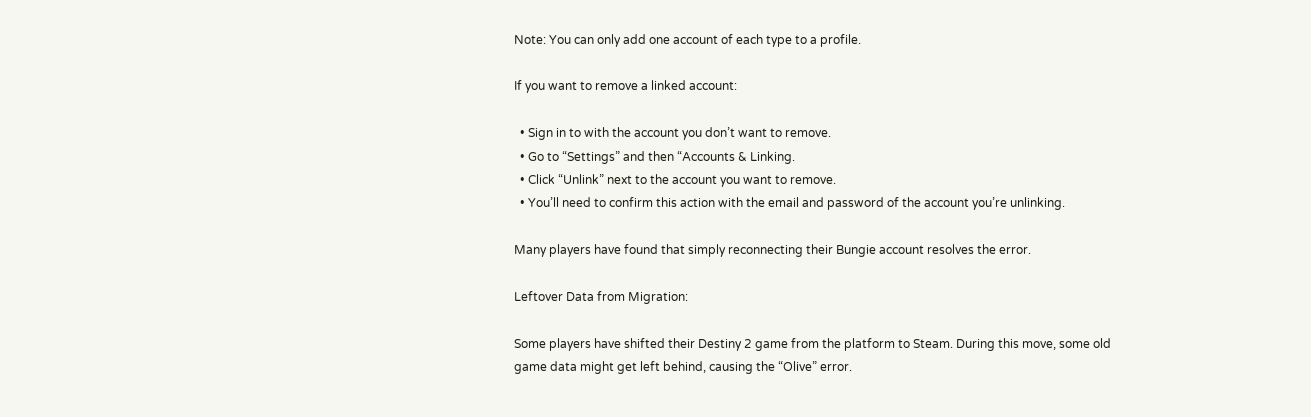Note: You can only add one account of each type to a profile.

If you want to remove a linked account:

  • Sign in to with the account you don’t want to remove.
  • Go to “Settings” and then “Accounts & Linking.
  • Click “Unlink” next to the account you want to remove.
  • You’ll need to confirm this action with the email and password of the account you’re unlinking.

Many players have found that simply reconnecting their Bungie account resolves the error.

Leftover Data from Migration:

Some players have shifted their Destiny 2 game from the platform to Steam. During this move, some old game data might get left behind, causing the “Olive” error.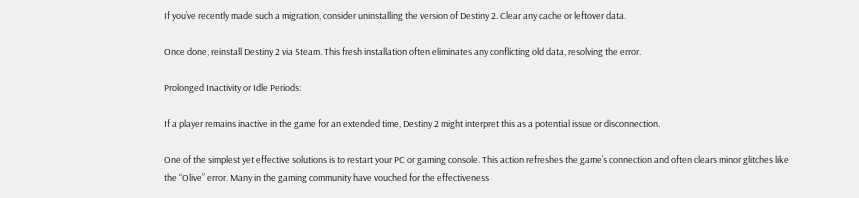If you’ve recently made such a migration, consider uninstalling the version of Destiny 2. Clear any cache or leftover data.

Once done, reinstall Destiny 2 via Steam. This fresh installation often eliminates any conflicting old data, resolving the error.

Prolonged Inactivity or Idle Periods:

If a player remains inactive in the game for an extended time, Destiny 2 might interpret this as a potential issue or disconnection.

One of the simplest yet effective solutions is to restart your PC or gaming console. This action refreshes the game’s connection and often clears minor glitches like the “Olive” error. Many in the gaming community have vouched for the effectiveness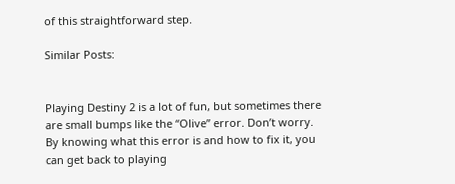of this straightforward step.

Similar Posts:


Playing Destiny 2 is a lot of fun, but sometimes there are small bumps like the “Olive” error. Don’t worry. By knowing what this error is and how to fix it, you can get back to playing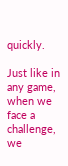quickly.

Just like in any game, when we face a challenge, we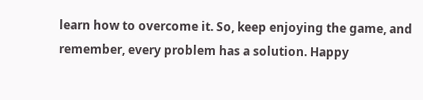learn how to overcome it. So, keep enjoying the game, and remember, every problem has a solution. Happy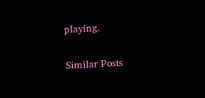playing.

Similar Posts